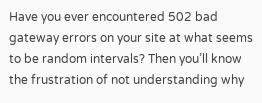Have you ever encountered 502 bad gateway errors on your site at what seems to be random intervals? Then you’ll know the frustration of not understanding why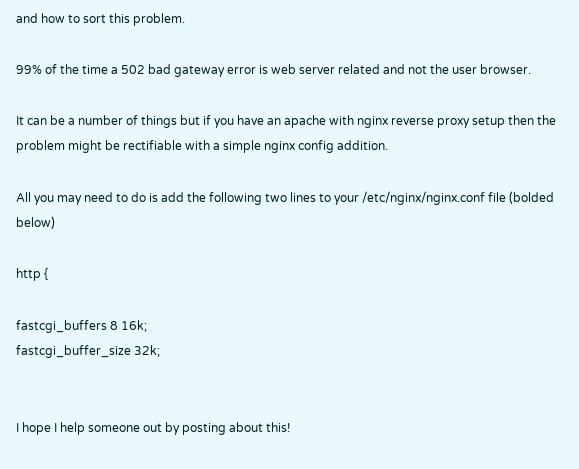and how to sort this problem.

99% of the time a 502 bad gateway error is web server related and not the user browser.

It can be a number of things but if you have an apache with nginx reverse proxy setup then the problem might be rectifiable with a simple nginx config addition.

All you may need to do is add the following two lines to your /etc/nginx/nginx.conf file (bolded below)

http {

fastcgi_buffers 8 16k;
fastcgi_buffer_size 32k;


I hope I help someone out by posting about this!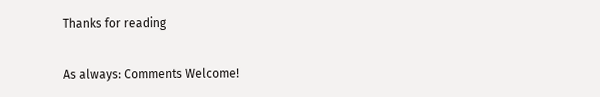Thanks for reading

As always: Comments Welcome!